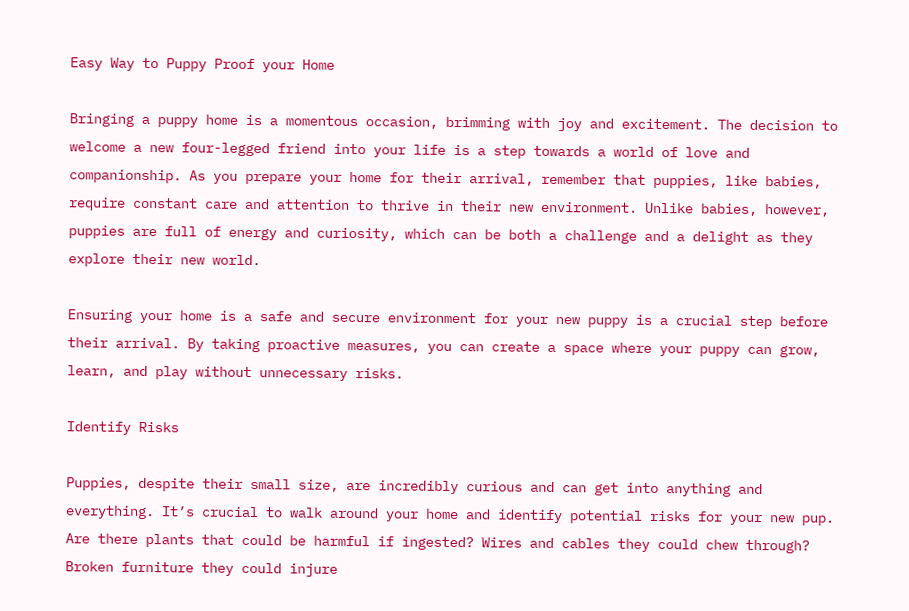Easy Way to Puppy Proof your Home

Bringing a puppy home is a momentous occasion, brimming with joy and excitement. The decision to welcome a new four-legged friend into your life is a step towards a world of love and companionship. As you prepare your home for their arrival, remember that puppies, like babies, require constant care and attention to thrive in their new environment. Unlike babies, however, puppies are full of energy and curiosity, which can be both a challenge and a delight as they explore their new world.

Ensuring your home is a safe and secure environment for your new puppy is a crucial step before their arrival. By taking proactive measures, you can create a space where your puppy can grow, learn, and play without unnecessary risks.

Identify Risks

Puppies, despite their small size, are incredibly curious and can get into anything and everything. It’s crucial to walk around your home and identify potential risks for your new pup. Are there plants that could be harmful if ingested? Wires and cables they could chew through? Broken furniture they could injure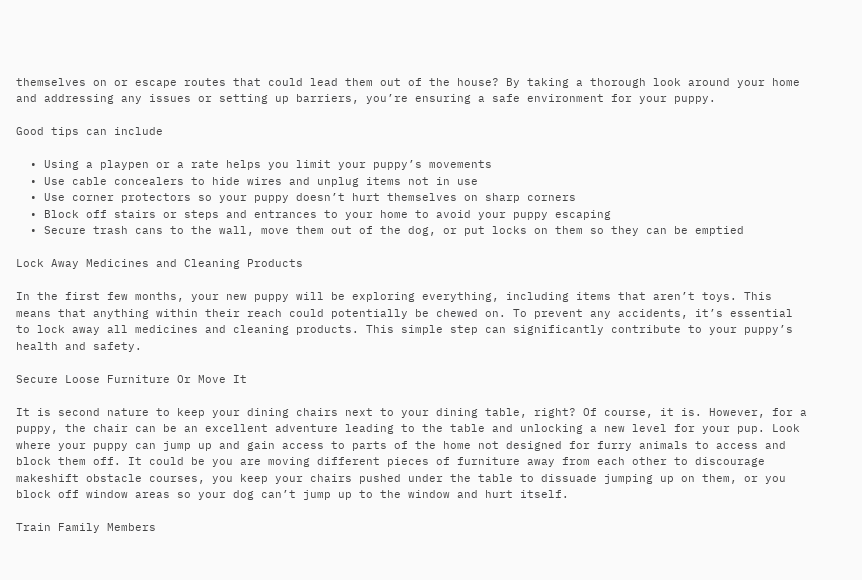themselves on or escape routes that could lead them out of the house? By taking a thorough look around your home and addressing any issues or setting up barriers, you’re ensuring a safe environment for your puppy.

Good tips can include

  • Using a playpen or a rate helps you limit your puppy’s movements
  • Use cable concealers to hide wires and unplug items not in use
  • Use corner protectors so your puppy doesn’t hurt themselves on sharp corners
  • Block off stairs or steps and entrances to your home to avoid your puppy escaping
  • Secure trash cans to the wall, move them out of the dog, or put locks on them so they can be emptied

Lock Away Medicines and Cleaning Products

In the first few months, your new puppy will be exploring everything, including items that aren’t toys. This means that anything within their reach could potentially be chewed on. To prevent any accidents, it’s essential to lock away all medicines and cleaning products. This simple step can significantly contribute to your puppy’s health and safety.

Secure Loose Furniture Or Move It

It is second nature to keep your dining chairs next to your dining table, right? Of course, it is. However, for a puppy, the chair can be an excellent adventure leading to the table and unlocking a new level for your pup. Look where your puppy can jump up and gain access to parts of the home not designed for furry animals to access and block them off. It could be you are moving different pieces of furniture away from each other to discourage makeshift obstacle courses, you keep your chairs pushed under the table to dissuade jumping up on them, or you block off window areas so your dog can’t jump up to the window and hurt itself.

Train Family Members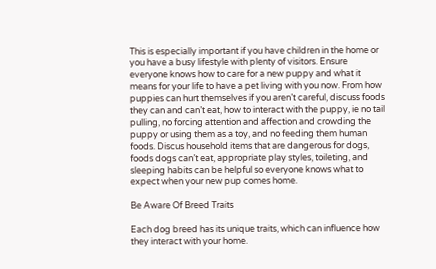This is especially important if you have children in the home or you have a busy lifestyle with plenty of visitors. Ensure everyone knows how to care for a new puppy and what it means for your life to have a pet living with you now. From how puppies can hurt themselves if you aren’t careful, discuss foods they can and can’t eat, how to interact with the puppy, ie no tail pulling, no forcing attention and affection and crowding the puppy or using them as a toy, and no feeding them human foods. Discus household items that are dangerous for dogs, foods dogs can’t eat, appropriate play styles, toileting, and sleeping habits can be helpful so everyone knows what to expect when your new pup comes home.

Be Aware Of Breed Traits

Each dog breed has its unique traits, which can influence how they interact with your home.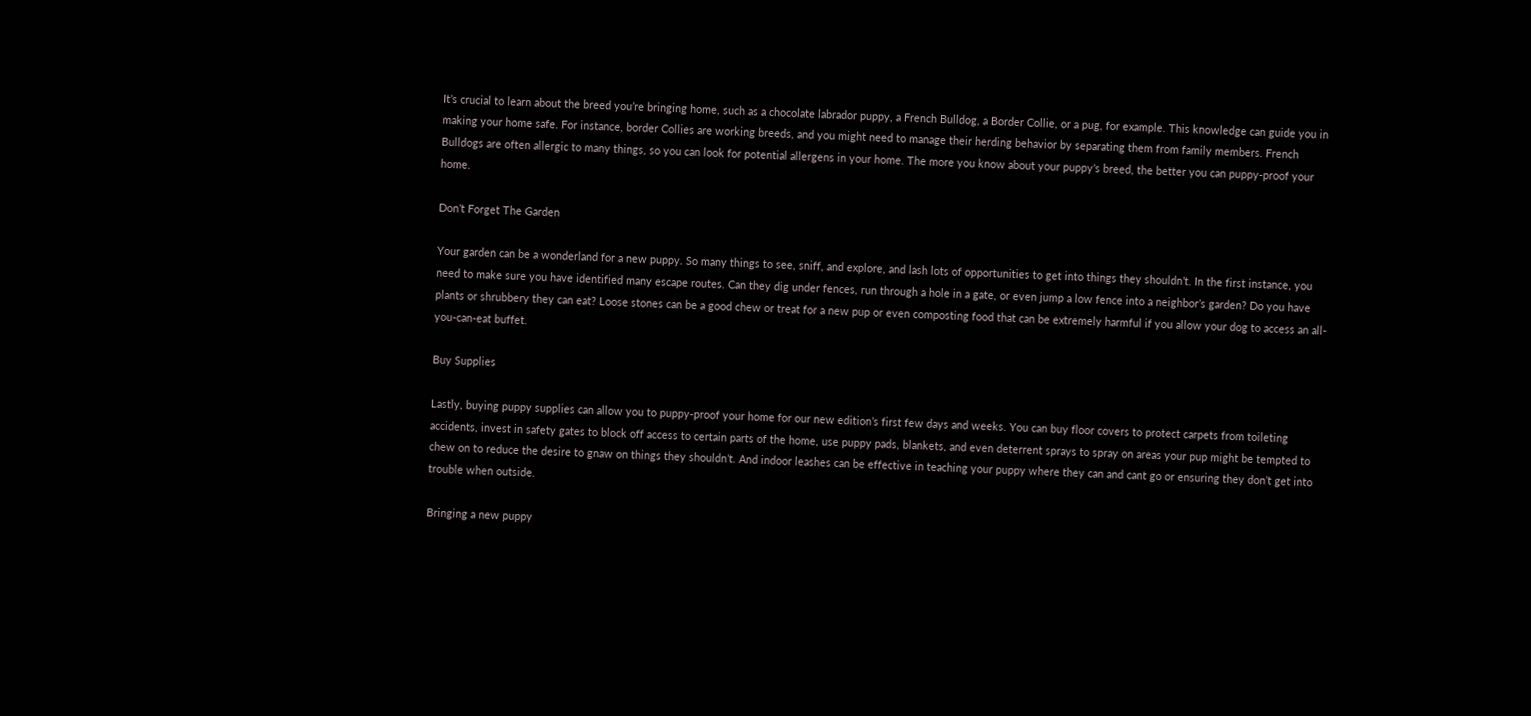It’s crucial to learn about the breed you’re bringing home, such as a chocolate labrador puppy, a French Bulldog, a Border Collie, or a pug, for example. This knowledge can guide you in making your home safe. For instance, border Collies are working breeds, and you might need to manage their herding behavior by separating them from family members. French Bulldogs are often allergic to many things, so you can look for potential allergens in your home. The more you know about your puppy’s breed, the better you can puppy-proof your home.

Don’t Forget The Garden

Your garden can be a wonderland for a new puppy. So many things to see, sniff, and explore, and lash lots of opportunities to get into things they shouldn’t. In the first instance, you need to make sure you have identified many escape routes. Can they dig under fences, run through a hole in a gate, or even jump a low fence into a neighbor’s garden? Do you have plants or shrubbery they can eat? Loose stones can be a good chew or treat for a new pup or even composting food that can be extremely harmful if you allow your dog to access an all-you-can-eat buffet.

Buy Supplies

Lastly, buying puppy supplies can allow you to puppy-proof your home for our new edition’s first few days and weeks. You can buy floor covers to protect carpets from toileting accidents, invest in safety gates to block off access to certain parts of the home, use puppy pads, blankets, and even deterrent sprays to spray on areas your pup might be tempted to chew on to reduce the desire to gnaw on things they shouldn’t. And indoor leashes can be effective in teaching your puppy where they can and cant go or ensuring they don’t get into trouble when outside.

Bringing a new puppy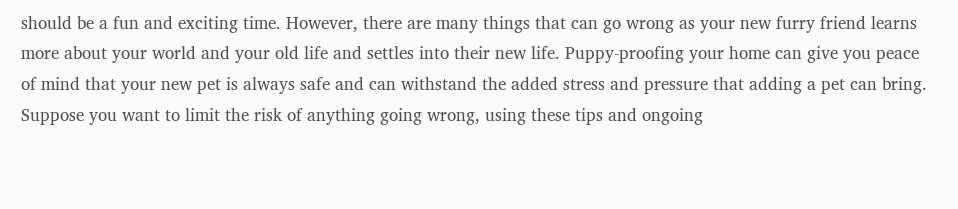should be a fun and exciting time. However, there are many things that can go wrong as your new furry friend learns more about your world and your old life and settles into their new life. Puppy-proofing your home can give you peace of mind that your new pet is always safe and can withstand the added stress and pressure that adding a pet can bring. Suppose you want to limit the risk of anything going wrong, using these tips and ongoing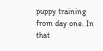puppy training from day one. In that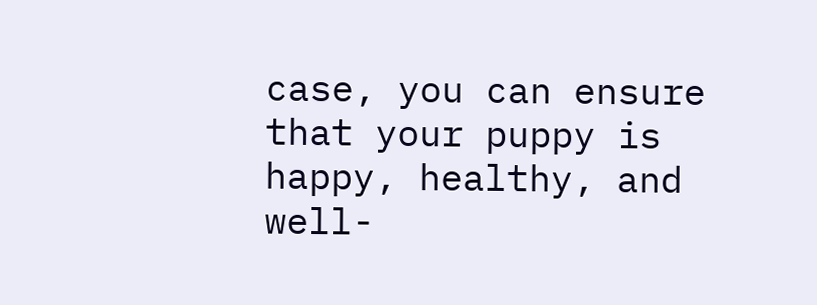case, you can ensure that your puppy is happy, healthy, and well-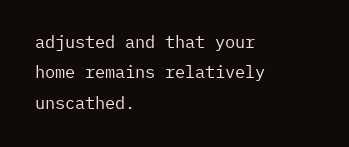adjusted and that your home remains relatively unscathed.